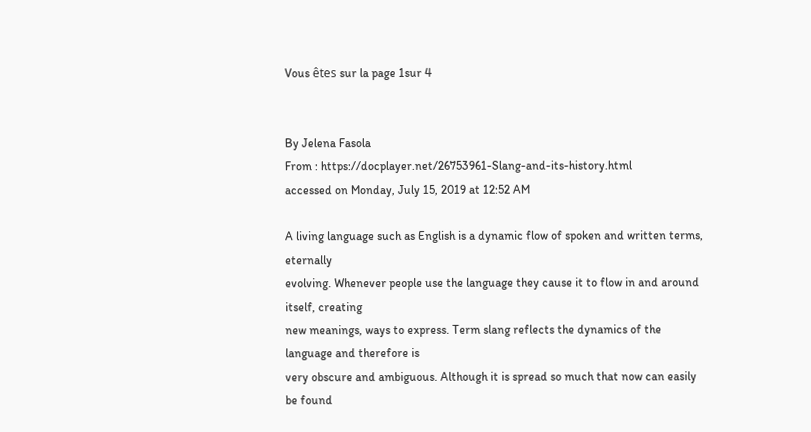Vous êtes sur la page 1sur 4


By Jelena Fasola
From : https://docplayer.net/26753961-Slang-and-its-history.html
accessed on Monday, July 15, 2019 at 12:52 AM

A living language such as English is a dynamic flow of spoken and written terms, eternally
evolving. Whenever people use the language they cause it to flow in and around itself, creating
new meanings, ways to express. Term slang reflects the dynamics of the language and therefore is
very obscure and ambiguous. Although it is spread so much that now can easily be found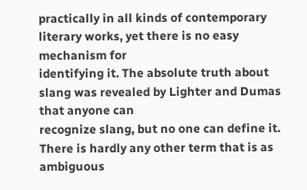practically in all kinds of contemporary literary works, yet there is no easy mechanism for
identifying it. The absolute truth about slang was revealed by Lighter and Dumas that anyone can
recognize slang, but no one can define it. There is hardly any other term that is as ambiguous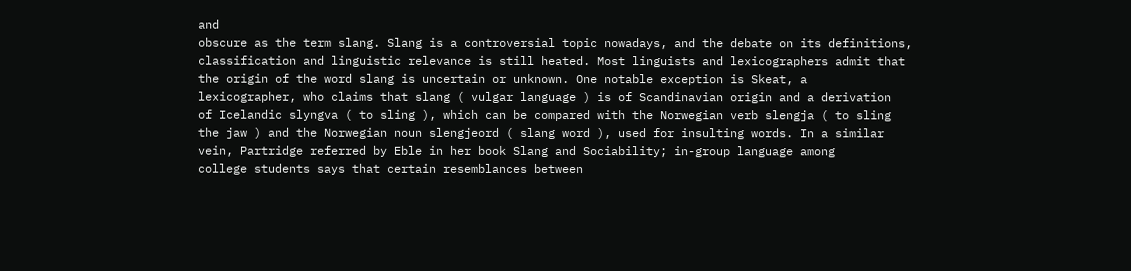and
obscure as the term slang. Slang is a controversial topic nowadays, and the debate on its definitions,
classification and linguistic relevance is still heated. Most linguists and lexicographers admit that
the origin of the word slang is uncertain or unknown. One notable exception is Skeat, a
lexicographer, who claims that slang ( vulgar language ) is of Scandinavian origin and a derivation
of Icelandic slyngva ( to sling ), which can be compared with the Norwegian verb slengja ( to sling
the jaw ) and the Norwegian noun slengjeord ( slang word ), used for insulting words. In a similar
vein, Partridge referred by Eble in her book Slang and Sociability; in-group language among
college students says that certain resemblances between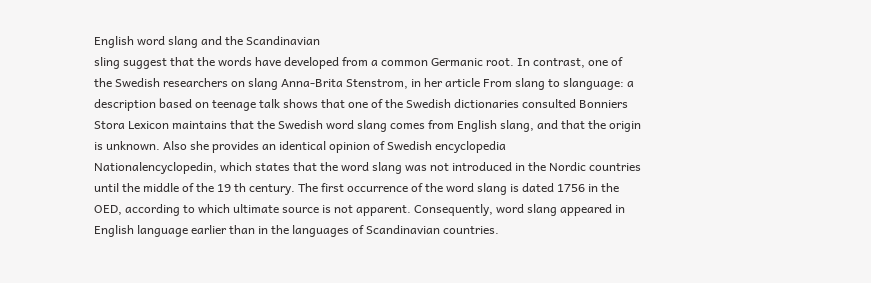English word slang and the Scandinavian
sling suggest that the words have developed from a common Germanic root. In contrast, one of
the Swedish researchers on slang Anna-Brita Stenstrom, in her article From slang to slanguage: a
description based on teenage talk shows that one of the Swedish dictionaries consulted Bonniers
Stora Lexicon maintains that the Swedish word slang comes from English slang, and that the origin
is unknown. Also she provides an identical opinion of Swedish encyclopedia
Nationalencyclopedin, which states that the word slang was not introduced in the Nordic countries
until the middle of the 19 th century. The first occurrence of the word slang is dated 1756 in the
OED, according to which ultimate source is not apparent. Consequently, word slang appeared in
English language earlier than in the languages of Scandinavian countries.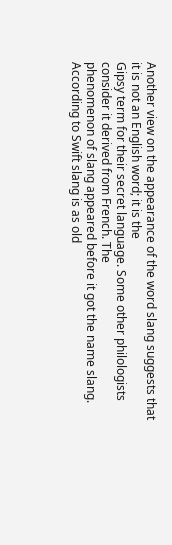Another view on the appearance of the word slang suggests that it is not an English word; it is the
Gipsy term for their secret language. Some other philologists consider it derived from French. The
phenomenon of slang appeared before it got the name slang. According to Swift slang is as old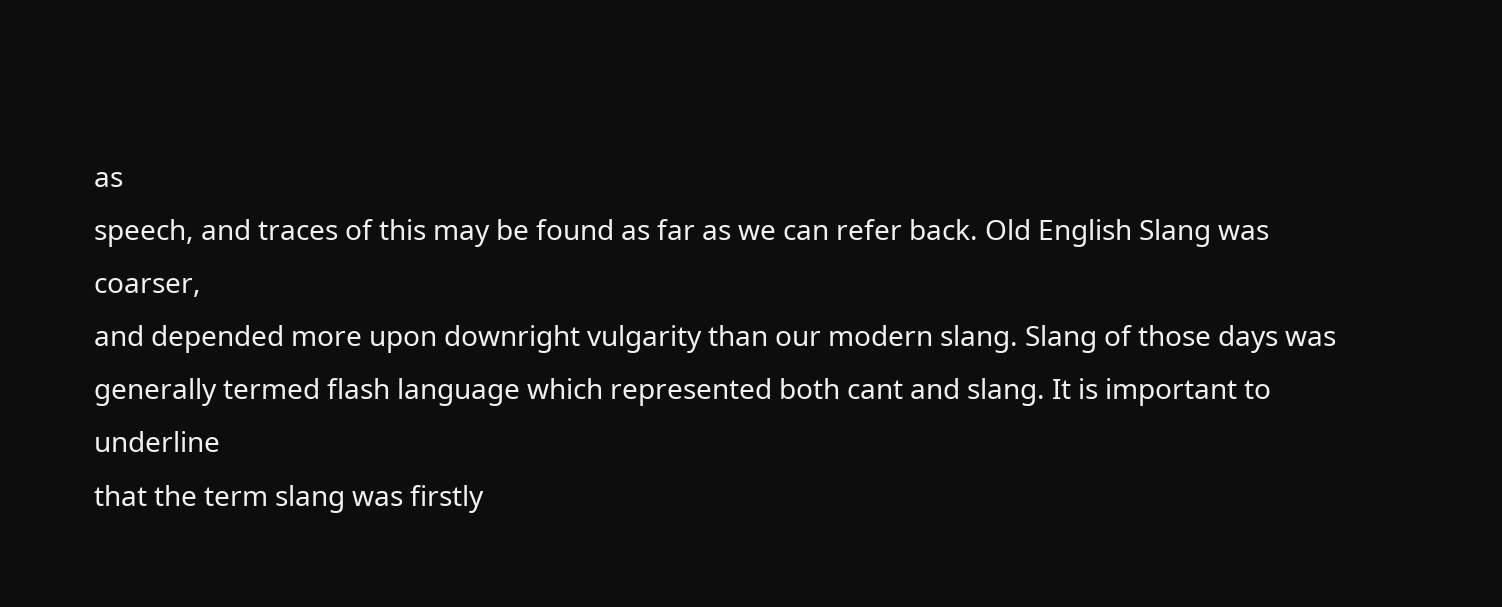as
speech, and traces of this may be found as far as we can refer back. Old English Slang was coarser,
and depended more upon downright vulgarity than our modern slang. Slang of those days was
generally termed flash language which represented both cant and slang. It is important to underline
that the term slang was firstly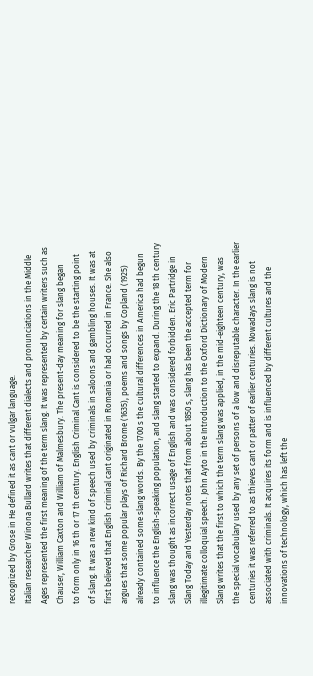recognized by Grose in He defined it as cant or vulgar language.
Italian researcher Winona Bullard writes that different dialects and pronunciations in the Middle
Ages represented the first meaning of the term slang. It was represented by certain writers such as
Chauser, William Caxton and William of Malmesbury. The present-day meaning for slang began
to form only in 16 th or 17 th century. English Criminal Cant is considered to be the starting point
of slang. It was a new kind of speech used by criminals in saloons and gambling houses. It was at
first believed that English criminal cant originated in Romania or had occurred in France. She also
argues that some popular plays of Richard Brome (1635), poems and songs by Copland (1925)
already contained some slang words. By the 1700 s the cultural differences in America had begun
to influence the English-speaking population, and slang started to expand. During the 18 th century
slang was thought as incorrect usage of English and was considered forbidden. Eric Partridge in
Slang Today and Yesterday notes that from about 1850 s, slang has been the accepted term for
illegitimate colloquial speech. John Ayto in the Introduction to the Oxford Dictionary of Modern
Slang writes that the first to which the term slang was applied, in the mid-eighteen century, was
the special vocabulary used by any set of persons of a low and disreputable character. In the earlier
centuries it was referred to as thieves cant or patter of earlier centuries. Nowadays slang is not
associated with criminals. It acquires its form and is influenced by different cultures and the
innovations of technology, which has left the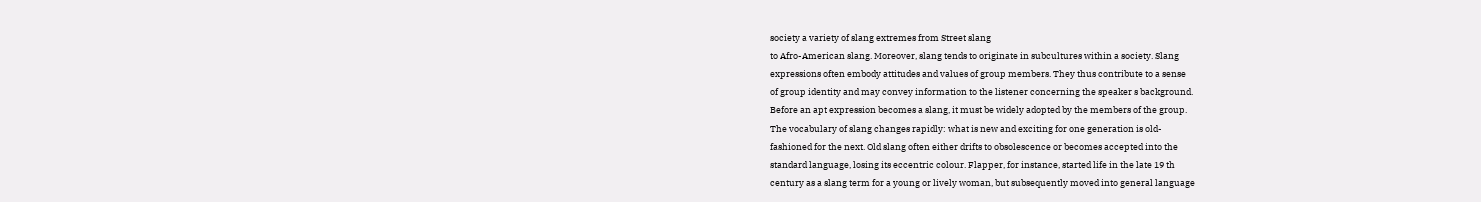society a variety of slang extremes from Street slang
to Afro-American slang. Moreover, slang tends to originate in subcultures within a society. Slang
expressions often embody attitudes and values of group members. They thus contribute to a sense
of group identity and may convey information to the listener concerning the speaker s background.
Before an apt expression becomes a slang, it must be widely adopted by the members of the group.
The vocabulary of slang changes rapidly: what is new and exciting for one generation is old-
fashioned for the next. Old slang often either drifts to obsolescence or becomes accepted into the
standard language, losing its eccentric colour. Flapper, for instance, started life in the late 19 th
century as a slang term for a young or lively woman, but subsequently moved into general language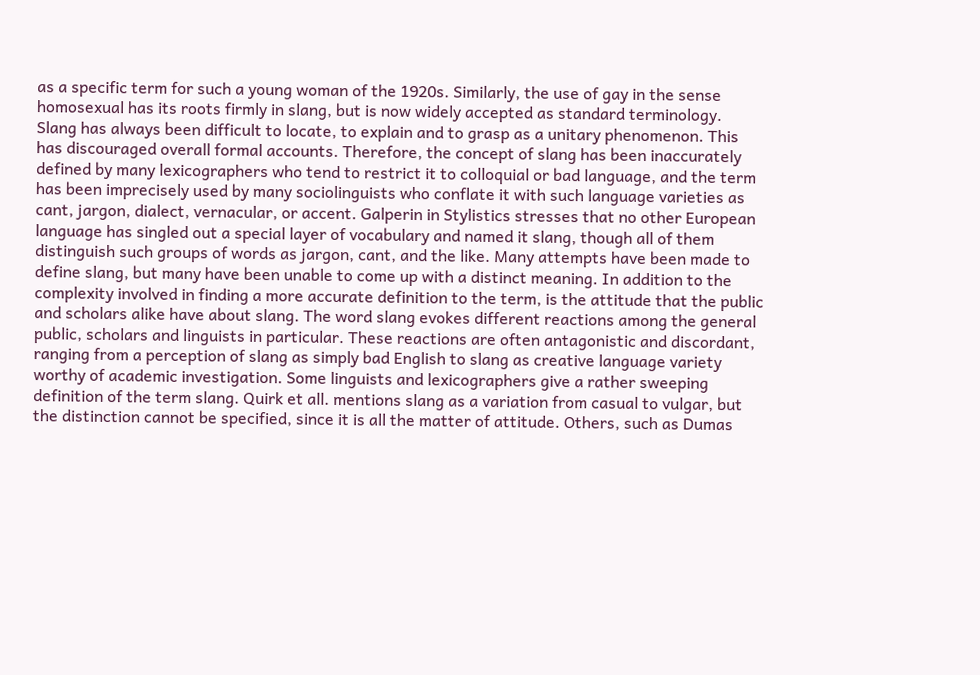as a specific term for such a young woman of the 1920s. Similarly, the use of gay in the sense
homosexual has its roots firmly in slang, but is now widely accepted as standard terminology.
Slang has always been difficult to locate, to explain and to grasp as a unitary phenomenon. This
has discouraged overall formal accounts. Therefore, the concept of slang has been inaccurately
defined by many lexicographers who tend to restrict it to colloquial or bad language, and the term
has been imprecisely used by many sociolinguists who conflate it with such language varieties as
cant, jargon, dialect, vernacular, or accent. Galperin in Stylistics stresses that no other European
language has singled out a special layer of vocabulary and named it slang, though all of them
distinguish such groups of words as jargon, cant, and the like. Many attempts have been made to
define slang, but many have been unable to come up with a distinct meaning. In addition to the
complexity involved in finding a more accurate definition to the term, is the attitude that the public
and scholars alike have about slang. The word slang evokes different reactions among the general
public, scholars and linguists in particular. These reactions are often antagonistic and discordant,
ranging from a perception of slang as simply bad English to slang as creative language variety
worthy of academic investigation. Some linguists and lexicographers give a rather sweeping
definition of the term slang. Quirk et all. mentions slang as a variation from casual to vulgar, but
the distinction cannot be specified, since it is all the matter of attitude. Others, such as Dumas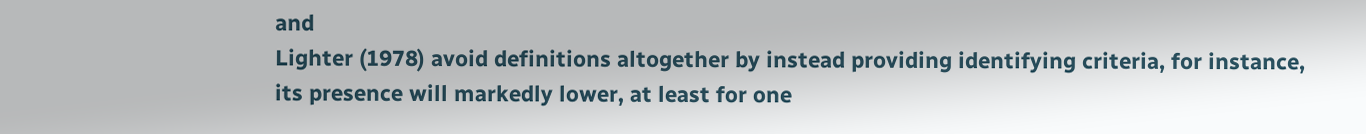and
Lighter (1978) avoid definitions altogether by instead providing identifying criteria, for instance,
its presence will markedly lower, at least for one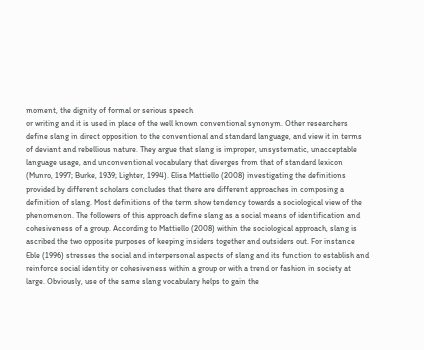moment, the dignity of formal or serious speech
or writing and it is used in place of the well known conventional synonym. Other researchers
define slang in direct opposition to the conventional and standard language, and view it in terms
of deviant and rebellious nature. They argue that slang is improper, unsystematic, unacceptable
language usage, and unconventional vocabulary that diverges from that of standard lexicon
(Munro, 1997; Burke, 1939; Lighter, 1994). Elisa Mattiello (2008) investigating the definitions
provided by different scholars concludes that there are different approaches in composing a
definition of slang. Most definitions of the term show tendency towards a sociological view of the
phenomenon. The followers of this approach define slang as a social means of identification and
cohesiveness of a group. According to Mattiello (2008) within the sociological approach, slang is
ascribed the two opposite purposes of keeping insiders together and outsiders out. For instance
Eble (1996) stresses the social and interpersonal aspects of slang and its function to establish and
reinforce social identity or cohesiveness within a group or with a trend or fashion in society at
large. Obviously, use of the same slang vocabulary helps to gain the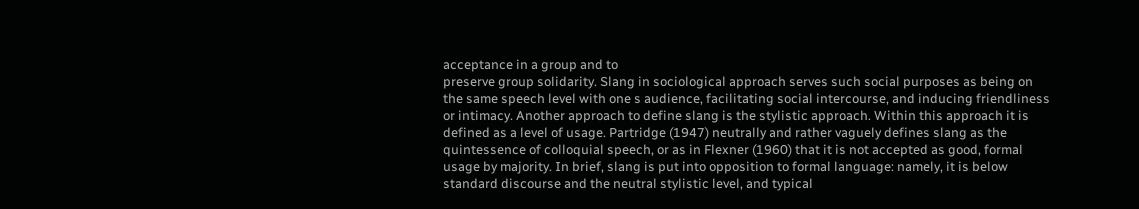acceptance in a group and to
preserve group solidarity. Slang in sociological approach serves such social purposes as being on
the same speech level with one s audience, facilitating social intercourse, and inducing friendliness
or intimacy. Another approach to define slang is the stylistic approach. Within this approach it is
defined as a level of usage. Partridge (1947) neutrally and rather vaguely defines slang as the
quintessence of colloquial speech, or as in Flexner (1960) that it is not accepted as good, formal
usage by majority. In brief, slang is put into opposition to formal language: namely, it is below
standard discourse and the neutral stylistic level, and typical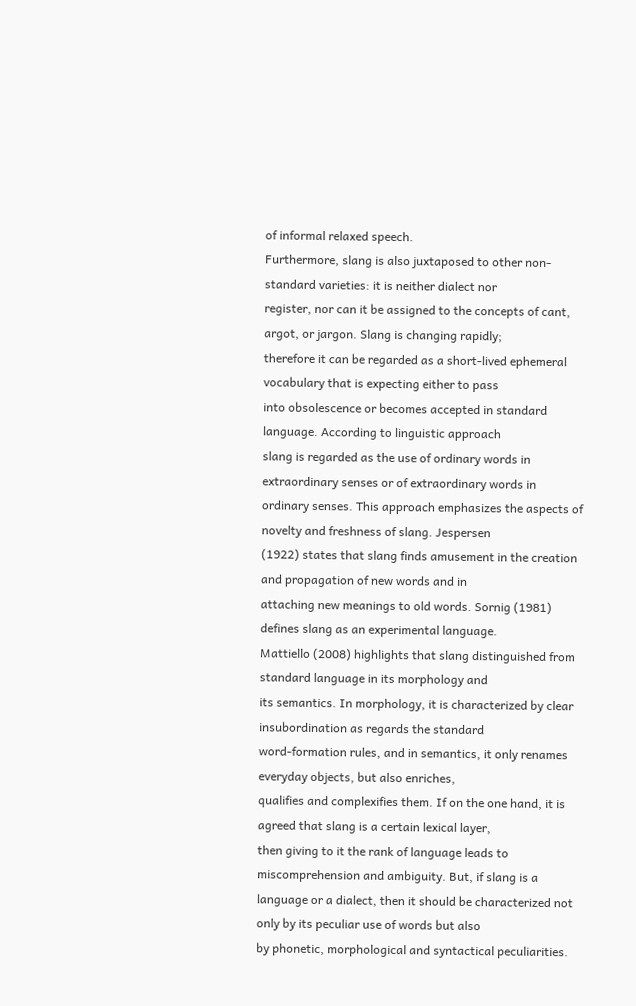of informal relaxed speech.
Furthermore, slang is also juxtaposed to other non-standard varieties: it is neither dialect nor
register, nor can it be assigned to the concepts of cant, argot, or jargon. Slang is changing rapidly;
therefore it can be regarded as a short-lived ephemeral vocabulary that is expecting either to pass
into obsolescence or becomes accepted in standard language. According to linguistic approach
slang is regarded as the use of ordinary words in extraordinary senses or of extraordinary words in
ordinary senses. This approach emphasizes the aspects of novelty and freshness of slang. Jespersen
(1922) states that slang finds amusement in the creation and propagation of new words and in
attaching new meanings to old words. Sornig (1981) defines slang as an experimental language.
Mattiello (2008) highlights that slang distinguished from standard language in its morphology and
its semantics. In morphology, it is characterized by clear insubordination as regards the standard
word-formation rules, and in semantics, it only renames everyday objects, but also enriches,
qualifies and complexifies them. If on the one hand, it is agreed that slang is a certain lexical layer,
then giving to it the rank of language leads to miscomprehension and ambiguity. But, if slang is a
language or a dialect, then it should be characterized not only by its peculiar use of words but also
by phonetic, morphological and syntactical peculiarities.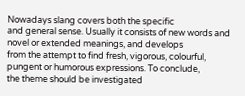Nowadays slang covers both the specific
and general sense. Usually it consists of new words and novel or extended meanings, and develops
from the attempt to find fresh, vigorous, colourful, pungent or humorous expressions. To conclude,
the theme should be investigated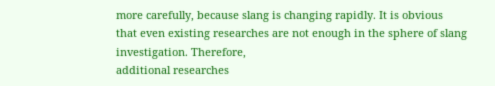more carefully, because slang is changing rapidly. It is obvious
that even existing researches are not enough in the sphere of slang investigation. Therefore,
additional researches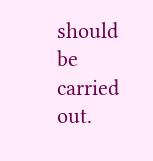should be carried out.